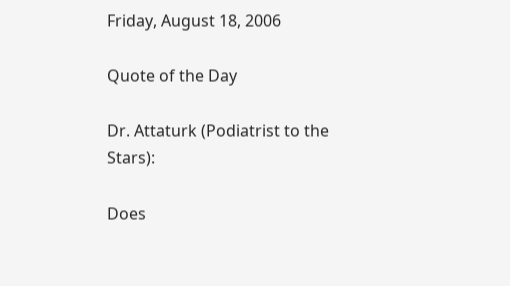Friday, August 18, 2006

Quote of the Day

Dr. Attaturk (Podiatrist to the Stars):

Does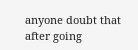anyone doubt that after going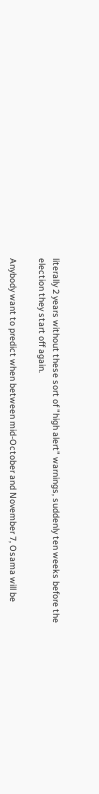literally 2 years without these sort of "high alert" warnings, suddenly ten weeks before the election they start off again.

Anybody want to predict when between mid-October and November 7, Osama will be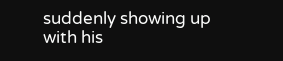suddenly showing up with his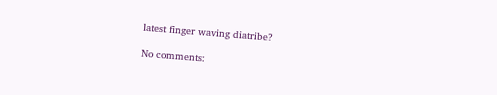latest finger waving diatribe?

No comments: